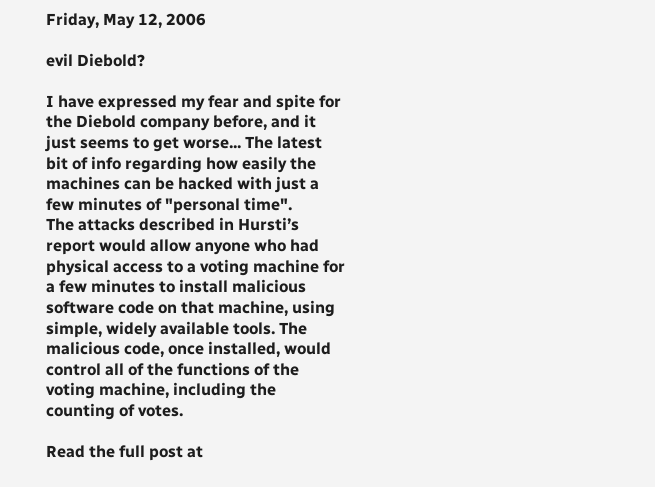Friday, May 12, 2006

evil Diebold?

I have expressed my fear and spite for the Diebold company before, and it just seems to get worse... The latest bit of info regarding how easily the machines can be hacked with just a few minutes of "personal time".
The attacks described in Hursti’s report would allow anyone who had physical access to a voting machine for a few minutes to install malicious software code on that machine, using simple, widely available tools. The malicious code, once installed, would control all of the functions of the voting machine, including the counting of votes.

Read the full post at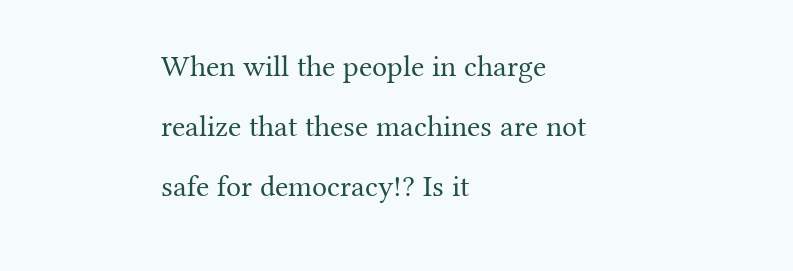When will the people in charge realize that these machines are not safe for democracy!? Is it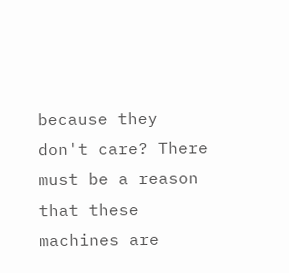because they don't care? There must be a reason that these machines are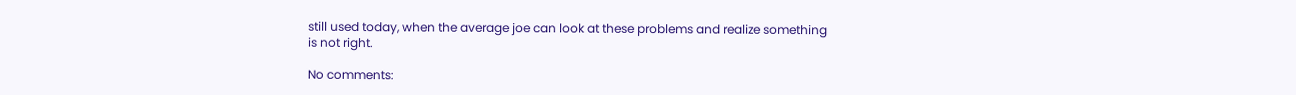still used today, when the average joe can look at these problems and realize something is not right.

No comments: